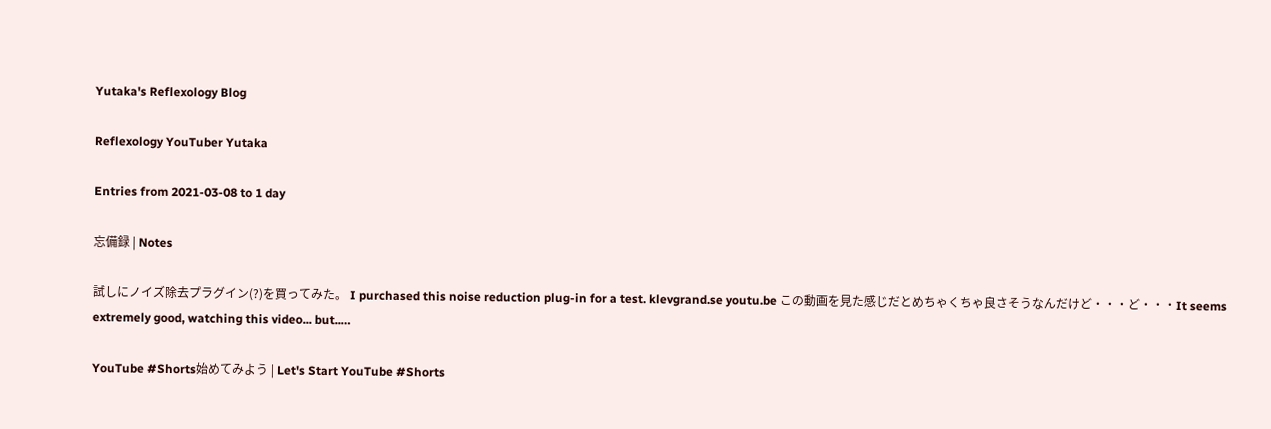Yutaka's Reflexology Blog

Reflexology YouTuber Yutaka

Entries from 2021-03-08 to 1 day

忘備録 | Notes

試しにノイズ除去プラグイン(?)を買ってみた。 I purchased this noise reduction plug-in for a test. klevgrand.se youtu.be この動画を見た感じだとめちゃくちゃ良さそうなんだけど・・・ど・・・It seems extremely good, watching this video... but..…

YouTube #Shorts始めてみよう | Let's Start YouTube #Shorts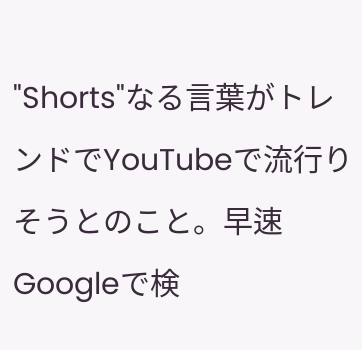"Shorts"なる言葉がトレンドでYouTubeで流行りそうとのこと。早速Googleで検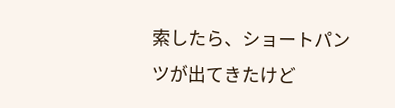索したら、ショートパンツが出てきたけど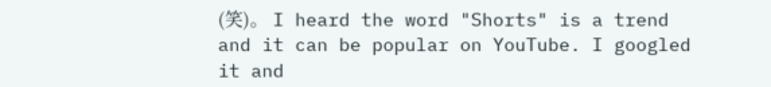(笑)。 I heard the word "Shorts" is a trend and it can be popular on YouTube. I googled it and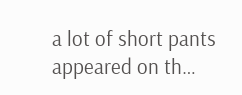a lot of short pants appeared on th…